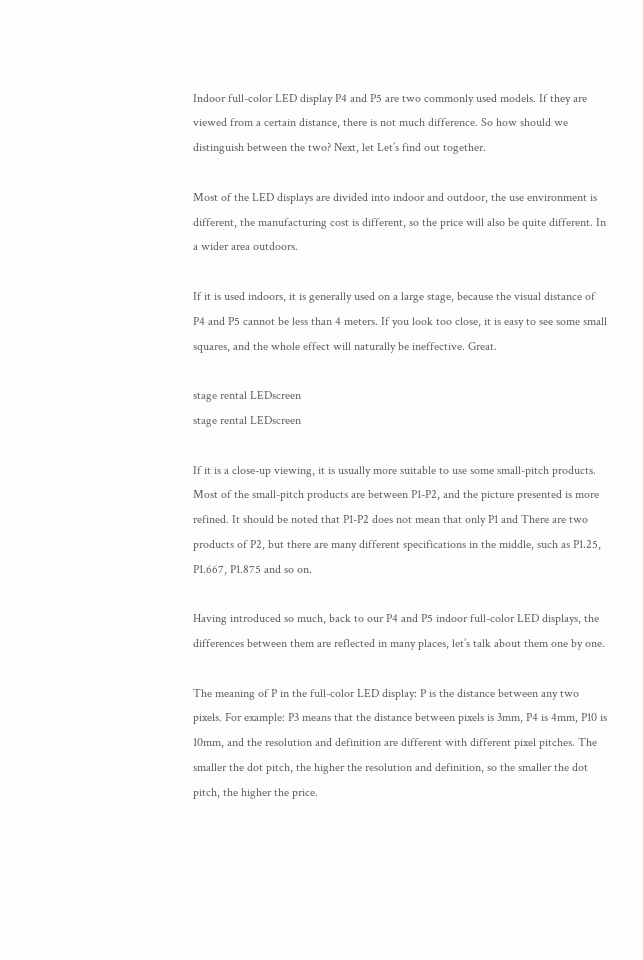Indoor full-color LED display P4 and P5 are two commonly used models. If they are viewed from a certain distance, there is not much difference. So how should we distinguish between the two? Next, let Let’s find out together.

Most of the LED displays are divided into indoor and outdoor, the use environment is different, the manufacturing cost is different, so the price will also be quite different. In a wider area outdoors.

If it is used indoors, it is generally used on a large stage, because the visual distance of P4 and P5 cannot be less than 4 meters. If you look too close, it is easy to see some small squares, and the whole effect will naturally be ineffective. Great.

stage rental LEDscreen
stage rental LEDscreen

If it is a close-up viewing, it is usually more suitable to use some small-pitch products. Most of the small-pitch products are between P1-P2, and the picture presented is more refined. It should be noted that P1-P2 does not mean that only P1 and There are two products of P2, but there are many different specifications in the middle, such as P1.25, P1.667, P1.875 and so on.

Having introduced so much, back to our P4 and P5 indoor full-color LED displays, the differences between them are reflected in many places, let’s talk about them one by one.

The meaning of P in the full-color LED display: P is the distance between any two pixels. For example: P3 means that the distance between pixels is 3mm, P4 is 4mm, P10 is 10mm, and the resolution and definition are different with different pixel pitches. The smaller the dot pitch, the higher the resolution and definition, so the smaller the dot pitch, the higher the price.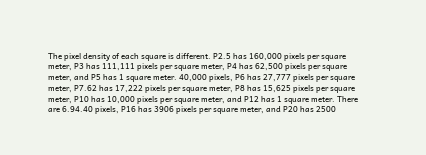The pixel density of each square is different. P2.5 has 160,000 pixels per square meter, P3 has 111,111 pixels per square meter, P4 has 62,500 pixels per square meter, and P5 has 1 square meter. 40,000 pixels, P6 has 27,777 pixels per square meter, P7.62 has 17,222 pixels per square meter, P8 has 15,625 pixels per square meter, P10 has 10,000 pixels per square meter, and P12 has 1 square meter. There are 6.94.40 pixels, P16 has 3906 pixels per square meter, and P20 has 2500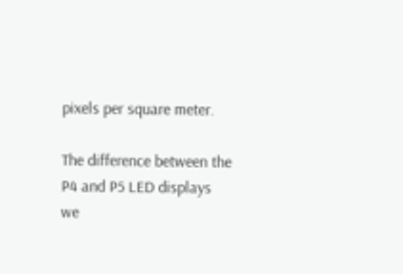pixels per square meter.

The difference between the P4 and P5 LED displays we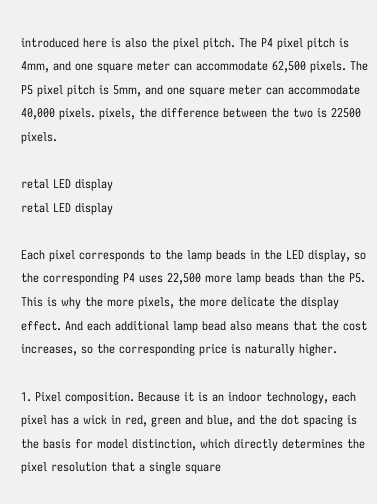introduced here is also the pixel pitch. The P4 pixel pitch is 4mm, and one square meter can accommodate 62,500 pixels. The P5 pixel pitch is 5mm, and one square meter can accommodate 40,000 pixels. pixels, the difference between the two is 22500 pixels.

retal LED display
retal LED display

Each pixel corresponds to the lamp beads in the LED display, so the corresponding P4 uses 22,500 more lamp beads than the P5. This is why the more pixels, the more delicate the display effect. And each additional lamp bead also means that the cost increases, so the corresponding price is naturally higher.

1. Pixel composition. Because it is an indoor technology, each pixel has a wick in red, green and blue, and the dot spacing is the basis for model distinction, which directly determines the pixel resolution that a single square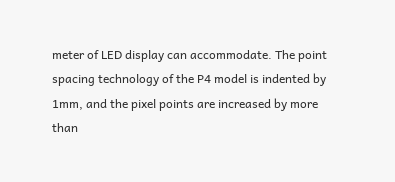meter of LED display can accommodate. The point spacing technology of the P4 model is indented by 1mm, and the pixel points are increased by more than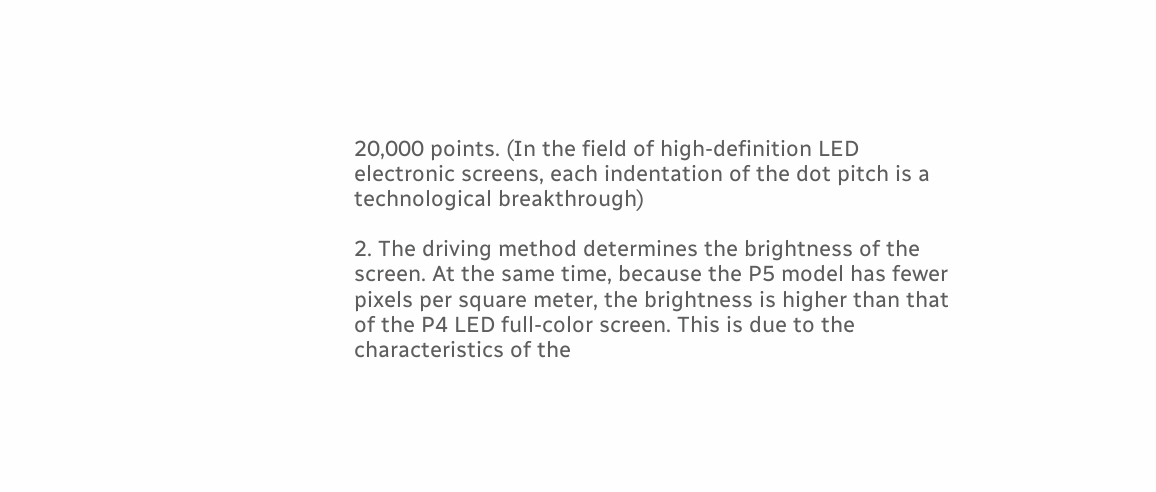20,000 points. (In the field of high-definition LED electronic screens, each indentation of the dot pitch is a technological breakthrough)

2. The driving method determines the brightness of the screen. At the same time, because the P5 model has fewer pixels per square meter, the brightness is higher than that of the P4 LED full-color screen. This is due to the characteristics of the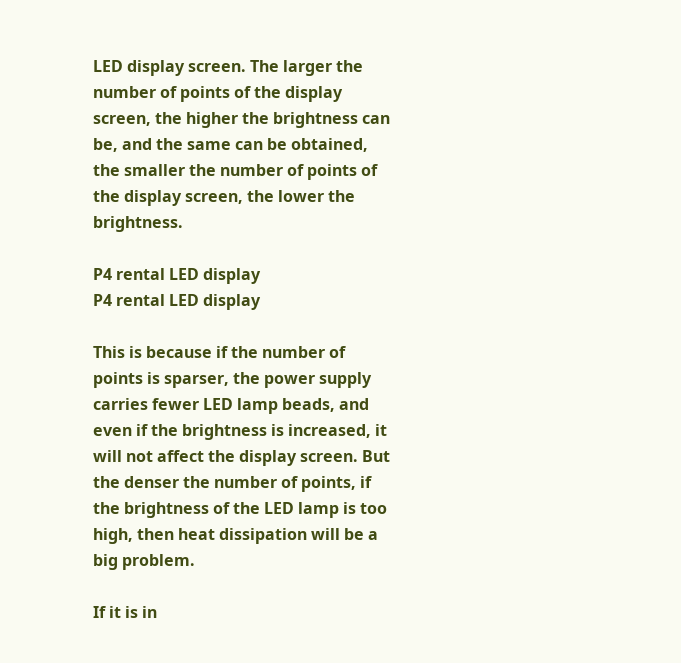LED display screen. The larger the number of points of the display screen, the higher the brightness can be, and the same can be obtained, the smaller the number of points of the display screen, the lower the brightness.

P4 rental LED display
P4 rental LED display

This is because if the number of points is sparser, the power supply carries fewer LED lamp beads, and even if the brightness is increased, it will not affect the display screen. But the denser the number of points, if the brightness of the LED lamp is too high, then heat dissipation will be a big problem.

If it is in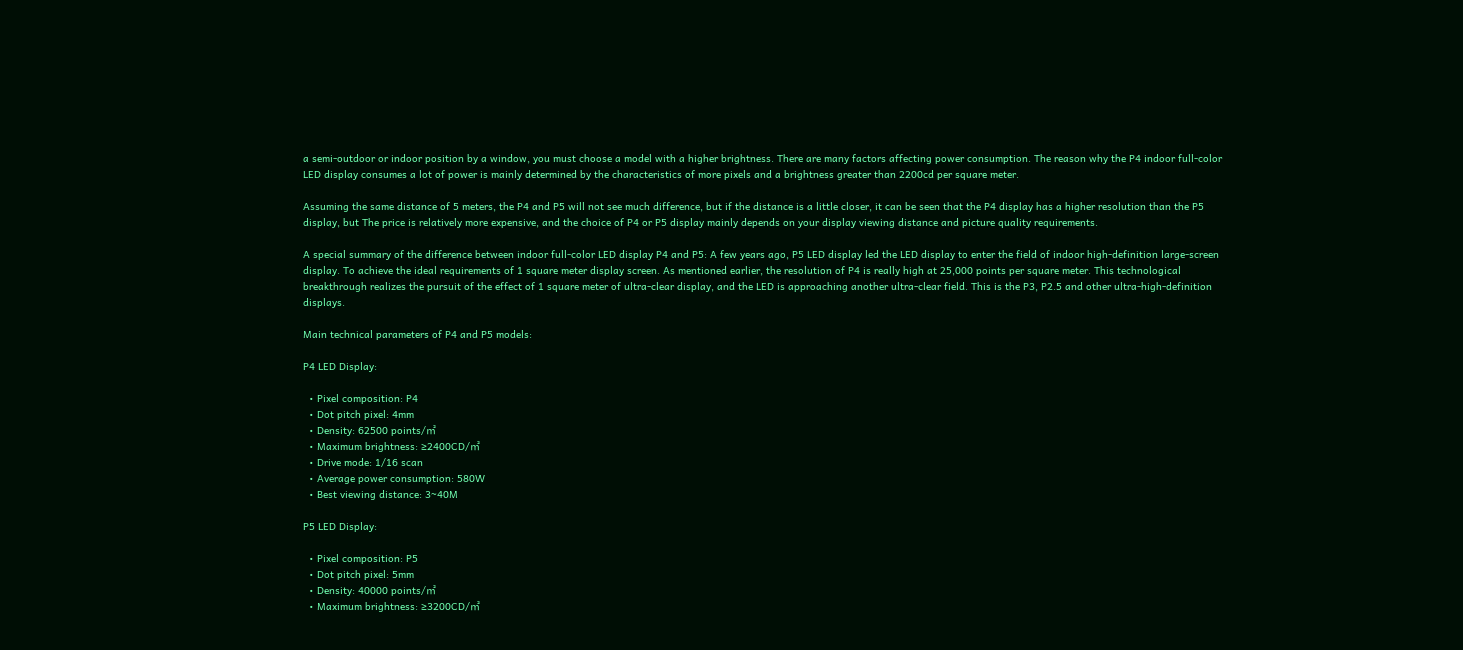a semi-outdoor or indoor position by a window, you must choose a model with a higher brightness. There are many factors affecting power consumption. The reason why the P4 indoor full-color LED display consumes a lot of power is mainly determined by the characteristics of more pixels and a brightness greater than 2200cd per square meter.

Assuming the same distance of 5 meters, the P4 and P5 will not see much difference, but if the distance is a little closer, it can be seen that the P4 display has a higher resolution than the P5 display, but The price is relatively more expensive, and the choice of P4 or P5 display mainly depends on your display viewing distance and picture quality requirements.

A special summary of the difference between indoor full-color LED display P4 and P5: A few years ago, P5 LED display led the LED display to enter the field of indoor high-definition large-screen display. To achieve the ideal requirements of 1 square meter display screen. As mentioned earlier, the resolution of P4 is really high at 25,000 points per square meter. This technological breakthrough realizes the pursuit of the effect of 1 square meter of ultra-clear display, and the LED is approaching another ultra-clear field. This is the P3, P2.5 and other ultra-high-definition displays.

Main technical parameters of P4 and P5 models:

P4 LED Display:

  • Pixel composition: P4
  • Dot pitch pixel: 4mm
  • Density: 62500 points/㎡
  • Maximum brightness: ≥2400CD/㎡
  • Drive mode: 1/16 scan
  • Average power consumption: 580W
  • Best viewing distance: 3~40M

P5 LED Display:

  • Pixel composition: P5
  • Dot pitch pixel: 5mm
  • Density: 40000 points/㎡
  • Maximum brightness: ≥3200CD/㎡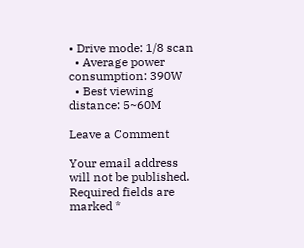• Drive mode: 1/8 scan
  • Average power consumption: 390W
  • Best viewing distance: 5~60M

Leave a Comment

Your email address will not be published. Required fields are marked *